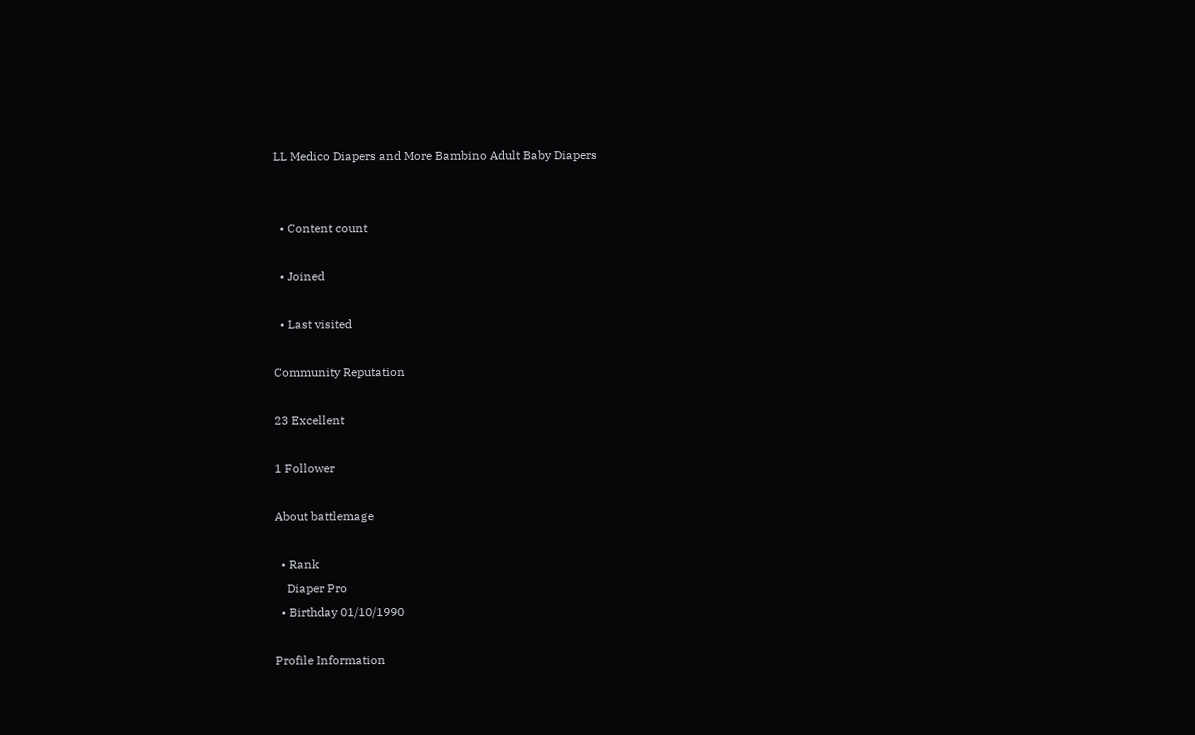LL Medico Diapers and More Bambino Adult Baby Diapers


  • Content count

  • Joined

  • Last visited

Community Reputation

23 Excellent

1 Follower

About battlemage

  • Rank
    Diaper Pro
  • Birthday 01/10/1990

Profile Information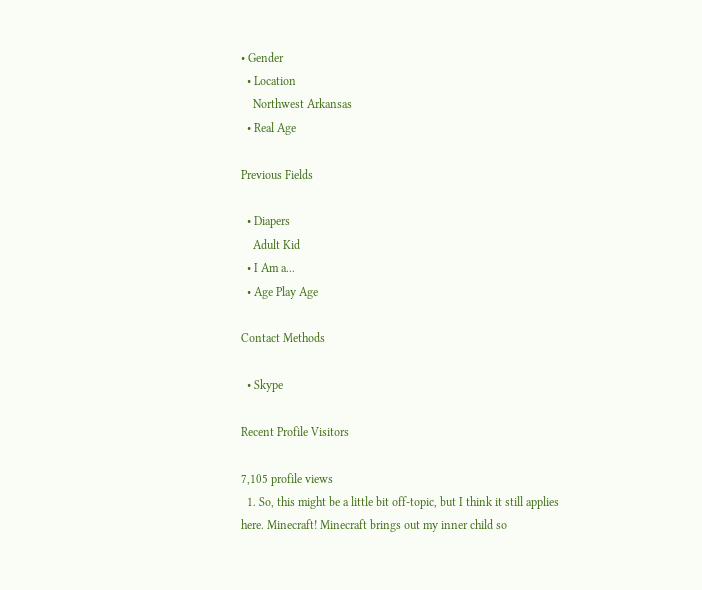• Gender
  • Location
    Northwest Arkansas
  • Real Age

Previous Fields

  • Diapers
    Adult Kid
  • I Am a...
  • Age Play Age

Contact Methods

  • Skype

Recent Profile Visitors

7,105 profile views
  1. So, this might be a little bit off-topic, but I think it still applies here. Minecraft! Minecraft brings out my inner child so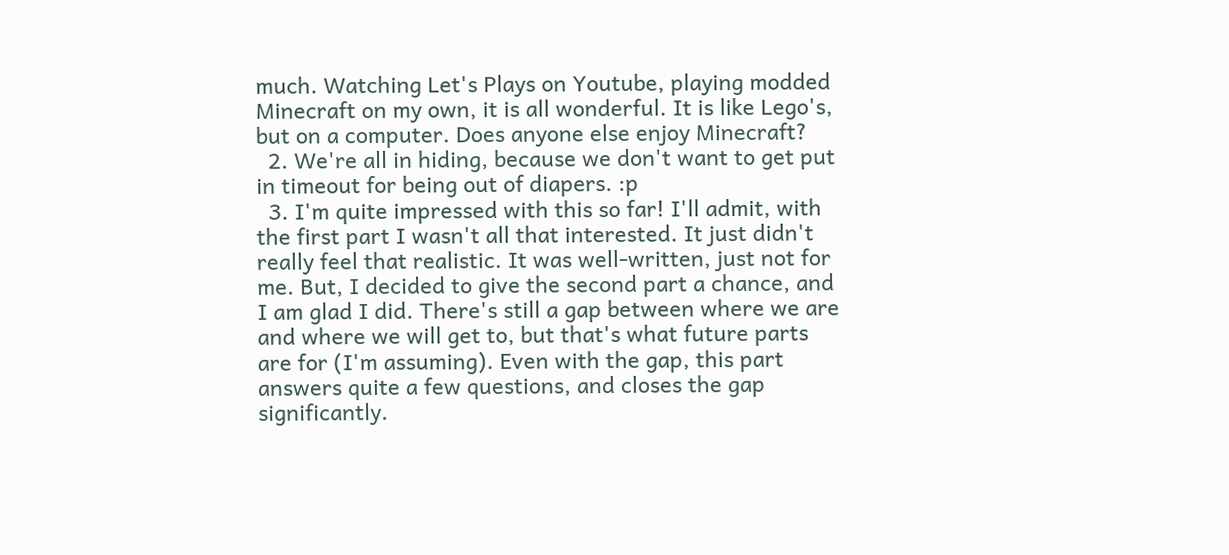much. Watching Let's Plays on Youtube, playing modded Minecraft on my own, it is all wonderful. It is like Lego's, but on a computer. Does anyone else enjoy Minecraft?
  2. We're all in hiding, because we don't want to get put in timeout for being out of diapers. :p
  3. I'm quite impressed with this so far! I'll admit, with the first part I wasn't all that interested. It just didn't really feel that realistic. It was well-written, just not for me. But, I decided to give the second part a chance, and I am glad I did. There's still a gap between where we are and where we will get to, but that's what future parts are for (I'm assuming). Even with the gap, this part answers quite a few questions, and closes the gap significantly.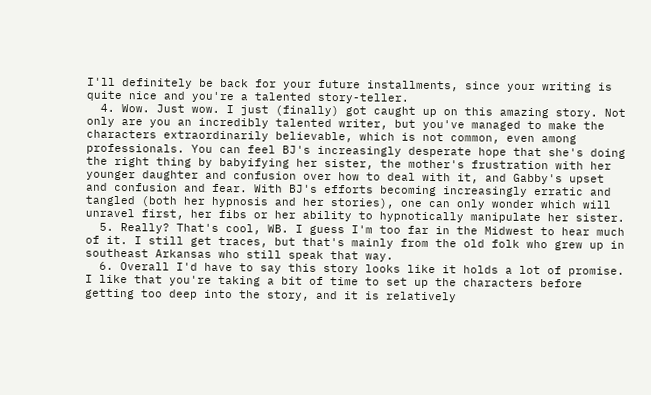I'll definitely be back for your future installments, since your writing is quite nice and you're a talented story-teller.
  4. Wow. Just wow. I just (finally) got caught up on this amazing story. Not only are you an incredibly talented writer, but you've managed to make the characters extraordinarily believable, which is not common, even among professionals. You can feel BJ's increasingly desperate hope that she's doing the right thing by babyifying her sister, the mother's frustration with her younger daughter and confusion over how to deal with it, and Gabby's upset and confusion and fear. With BJ's efforts becoming increasingly erratic and tangled (both her hypnosis and her stories), one can only wonder which will unravel first, her fibs or her ability to hypnotically manipulate her sister.
  5. Really? That's cool, WB. I guess I'm too far in the Midwest to hear much of it. I still get traces, but that's mainly from the old folk who grew up in southeast Arkansas who still speak that way.
  6. Overall I'd have to say this story looks like it holds a lot of promise. I like that you're taking a bit of time to set up the characters before getting too deep into the story, and it is relatively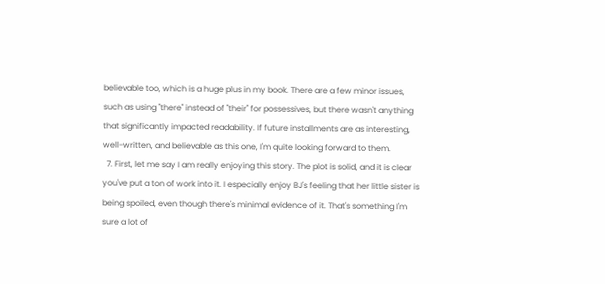believable too, which is a huge plus in my book. There are a few minor issues, such as using "there" instead of "their" for possessives, but there wasn't anything that significantly impacted readability. If future installments are as interesting, well-written, and believable as this one, I'm quite looking forward to them.
  7. First, let me say I am really enjoying this story. The plot is solid, and it is clear you've put a ton of work into it. I especially enjoy BJ's feeling that her little sister is being spoiled, even though there's minimal evidence of it. That's something I'm sure a lot of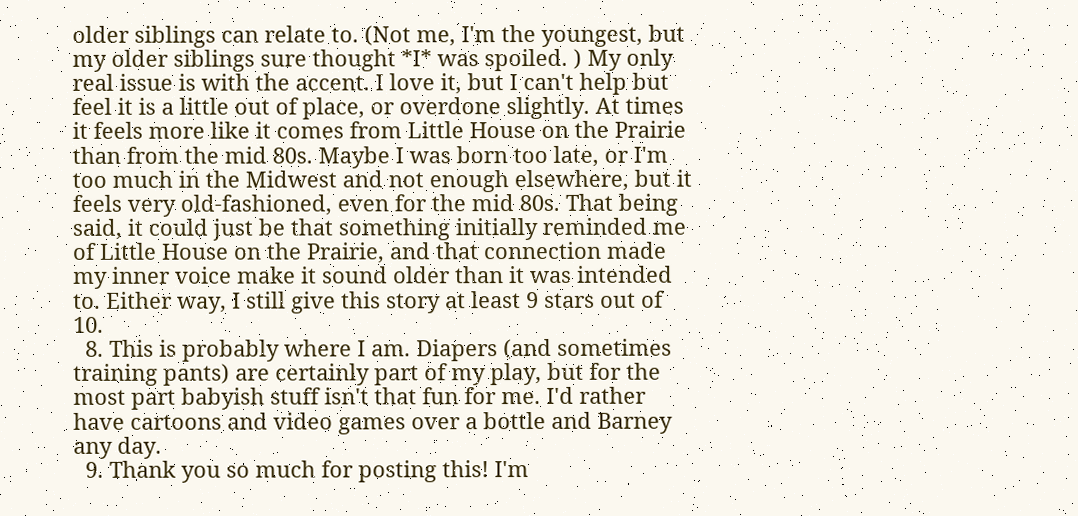older siblings can relate to. (Not me, I'm the youngest, but my older siblings sure thought *I* was spoiled. ) My only real issue is with the accent. I love it, but I can't help but feel it is a little out of place, or overdone slightly. At times it feels more like it comes from Little House on the Prairie than from the mid 80s. Maybe I was born too late, or I'm too much in the Midwest and not enough elsewhere, but it feels very old-fashioned, even for the mid 80s. That being said, it could just be that something initially reminded me of Little House on the Prairie, and that connection made my inner voice make it sound older than it was intended to. Either way, I still give this story at least 9 stars out of 10.
  8. This is probably where I am. Diapers (and sometimes training pants) are certainly part of my play, but for the most part babyish stuff isn't that fun for me. I'd rather have cartoons and video games over a bottle and Barney any day.
  9. Thank you so much for posting this! I'm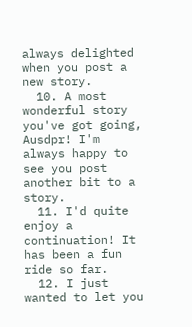always delighted when you post a new story.
  10. A most wonderful story you've got going, Ausdpr! I'm always happy to see you post another bit to a story.
  11. I'd quite enjoy a continuation! It has been a fun ride so far.
  12. I just wanted to let you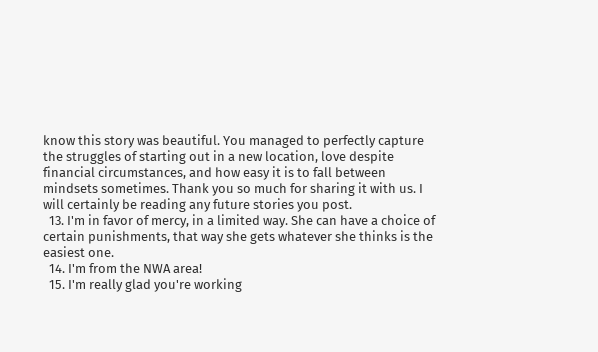know this story was beautiful. You managed to perfectly capture the struggles of starting out in a new location, love despite financial circumstances, and how easy it is to fall between mindsets sometimes. Thank you so much for sharing it with us. I will certainly be reading any future stories you post.
  13. I'm in favor of mercy, in a limited way. She can have a choice of certain punishments, that way she gets whatever she thinks is the easiest one.
  14. I'm from the NWA area!
  15. I'm really glad you're working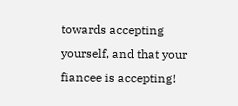towards accepting yourself, and that your fiancee is accepting!